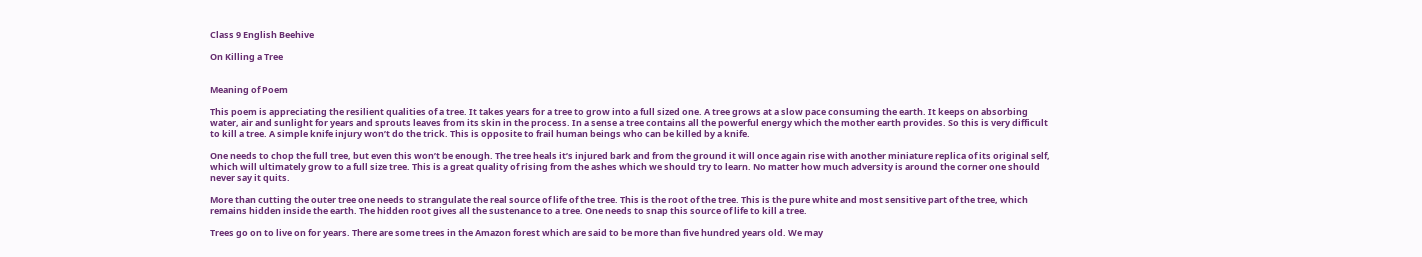Class 9 English Beehive

On Killing a Tree


Meaning of Poem

This poem is appreciating the resilient qualities of a tree. It takes years for a tree to grow into a full sized one. A tree grows at a slow pace consuming the earth. It keeps on absorbing water, air and sunlight for years and sprouts leaves from its skin in the process. In a sense a tree contains all the powerful energy which the mother earth provides. So this is very difficult to kill a tree. A simple knife injury won’t do the trick. This is opposite to frail human beings who can be killed by a knife.

One needs to chop the full tree, but even this won’t be enough. The tree heals it’s injured bark and from the ground it will once again rise with another miniature replica of its original self, which will ultimately grow to a full size tree. This is a great quality of rising from the ashes which we should try to learn. No matter how much adversity is around the corner one should never say it quits.

More than cutting the outer tree one needs to strangulate the real source of life of the tree. This is the root of the tree. This is the pure white and most sensitive part of the tree, which remains hidden inside the earth. The hidden root gives all the sustenance to a tree. One needs to snap this source of life to kill a tree.

Trees go on to live on for years. There are some trees in the Amazon forest which are said to be more than five hundred years old. We may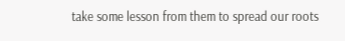take some lesson from them to spread our roots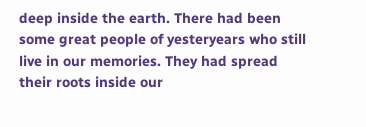deep inside the earth. There had been some great people of yesteryears who still live in our memories. They had spread their roots inside our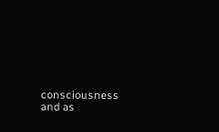consciousness and as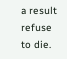a result refuse to die.